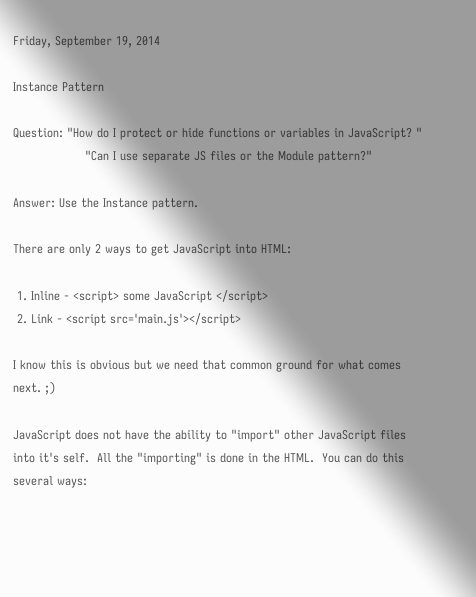Friday, September 19, 2014

Instance Pattern

Question: "How do I protect or hide functions or variables in JavaScript? "
                  "Can I use separate JS files or the Module pattern?"

Answer: Use the Instance pattern.

There are only 2 ways to get JavaScript into HTML:

 1. Inline - <script> some JavaScript </script>
 2. Link - <script src='main.js'></script>

I know this is obvious but we need that common ground for what comes next. ;)

JavaScript does not have the ability to "import" other JavaScript files into it's self.  All the "importing" is done in the HTML.  You can do this several ways: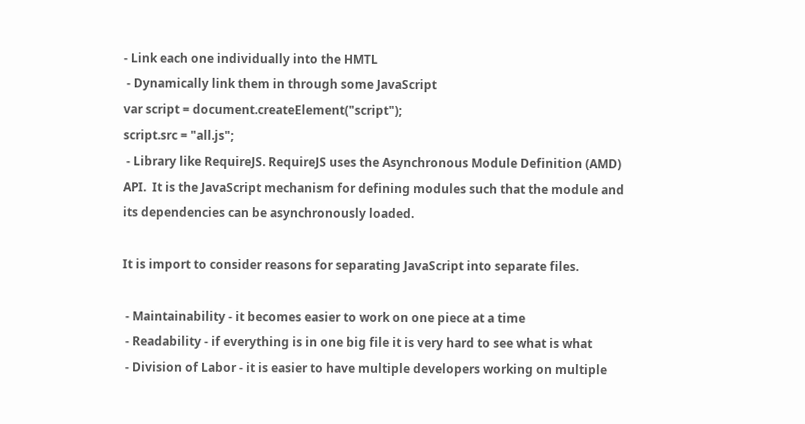- Link each one individually into the HMTL
 - Dynamically link them in through some JavaScript
var script = document.createElement("script");
script.src = "all.js";
 - Library like RequireJS. RequireJS uses the Asynchronous Module Definition (AMD) API.  It is the JavaScript mechanism for defining modules such that the module and its dependencies can be asynchronously loaded.

It is import to consider reasons for separating JavaScript into separate files.

 - Maintainability - it becomes easier to work on one piece at a time
 - Readability - if everything is in one big file it is very hard to see what is what
 - Division of Labor - it is easier to have multiple developers working on multiple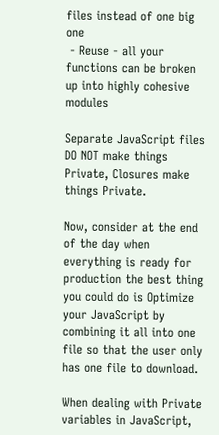files instead of one big one
 - Reuse - all your functions can be broken up into highly cohesive modules

Separate JavaScript files DO NOT make things Private, Closures make things Private.

Now, consider at the end of the day when everything is ready for production the best thing you could do is Optimize your JavaScript by combining it all into one file so that the user only has one file to download.

When dealing with Private variables in JavaScript,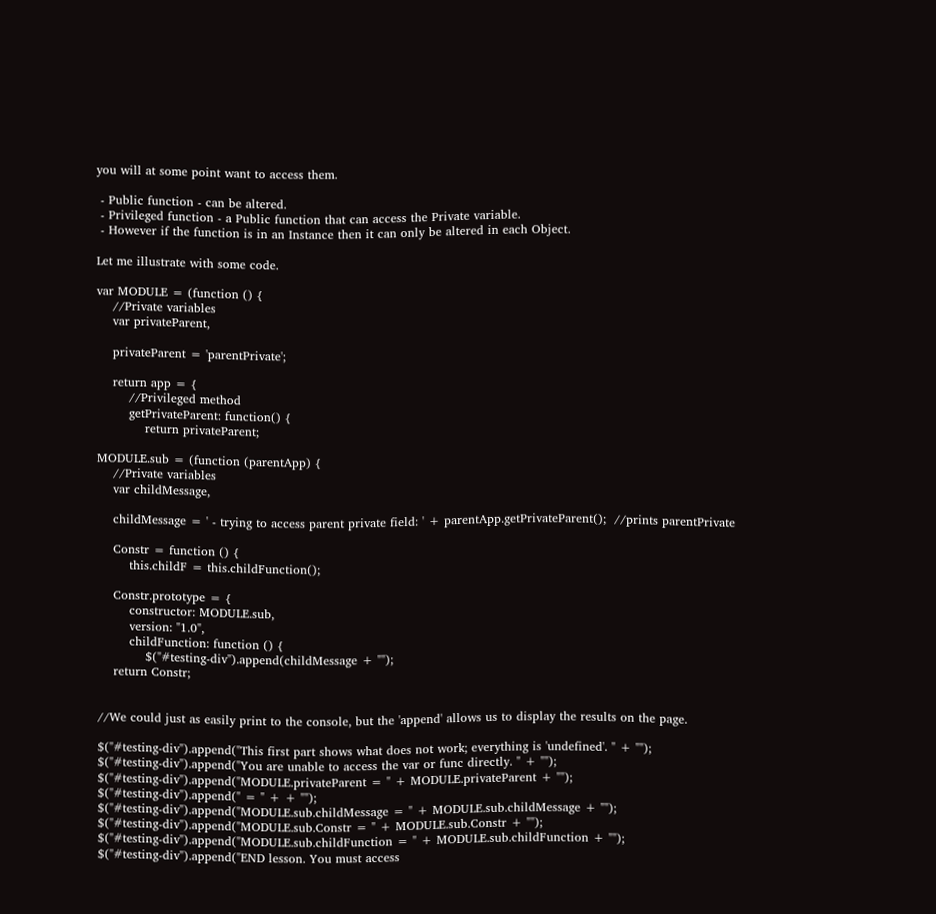you will at some point want to access them.

 - Public function - can be altered.
 - Privileged function - a Public function that can access the Private variable.
 - However if the function is in an Instance then it can only be altered in each Object.

Let me illustrate with some code.

var MODULE = (function () {
    //Private variables
    var privateParent,

    privateParent = 'parentPrivate';

    return app = {
        //Privileged method
        getPrivateParent: function() {
            return privateParent;

MODULE.sub = (function (parentApp) {
    //Private variables
    var childMessage,

    childMessage = ' - trying to access parent private field: ' + parentApp.getPrivateParent();  //prints parentPrivate

    Constr = function () {
        this.childF = this.childFunction();

    Constr.prototype = {
        constructor: MODULE.sub,
        version: "1.0",
        childFunction: function () {
            $("#testing-div").append(childMessage + "");
    return Constr;


//We could just as easily print to the console, but the 'append' allows us to display the results on the page.

$("#testing-div").append("This first part shows what does not work; everything is 'undefined'. " + "");
$("#testing-div").append("You are unable to access the var or func directly. " + "");
$("#testing-div").append("MODULE.privateParent = " + MODULE.privateParent + "");
$("#testing-div").append(" = " + + "");
$("#testing-div").append("MODULE.sub.childMessage = " + MODULE.sub.childMessage + "");
$("#testing-div").append("MODULE.sub.Constr = " + MODULE.sub.Constr + "");
$("#testing-div").append("MODULE.sub.childFunction = " + MODULE.sub.childFunction + "");
$("#testing-div").append("END lesson. You must access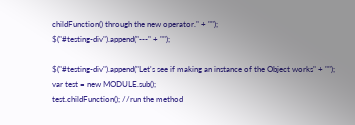childFunction() through the new operator." + "");
$("#testing-div").append("---" + "");

$("#testing-div").append("Let's see if making an instance of the Object works" + "");
var test = new MODULE.sub();
test.childFunction(); //run the method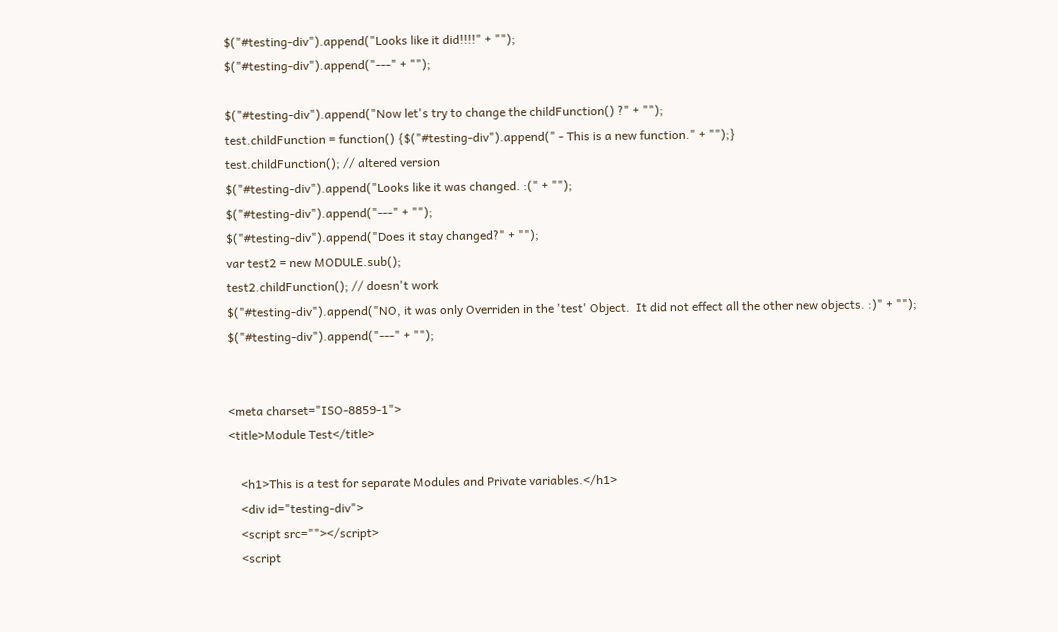$("#testing-div").append("Looks like it did!!!!" + "");
$("#testing-div").append("---" + "");

$("#testing-div").append("Now let's try to change the childFunction() ?" + "");
test.childFunction = function() {$("#testing-div").append(" - This is a new function." + "");}
test.childFunction(); // altered version
$("#testing-div").append("Looks like it was changed. :(" + "");
$("#testing-div").append("---" + "");
$("#testing-div").append("Does it stay changed?" + "");
var test2 = new MODULE.sub();
test2.childFunction(); // doesn't work
$("#testing-div").append("NO, it was only Overriden in the 'test' Object.  It did not effect all the other new objects. :)" + "");
$("#testing-div").append("---" + "");


<meta charset="ISO-8859-1">
<title>Module Test</title>

    <h1>This is a test for separate Modules and Private variables.</h1>
    <div id="testing-div">
    <script src=""></script>
    <script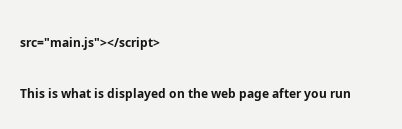src="main.js"></script>

This is what is displayed on the web page after you run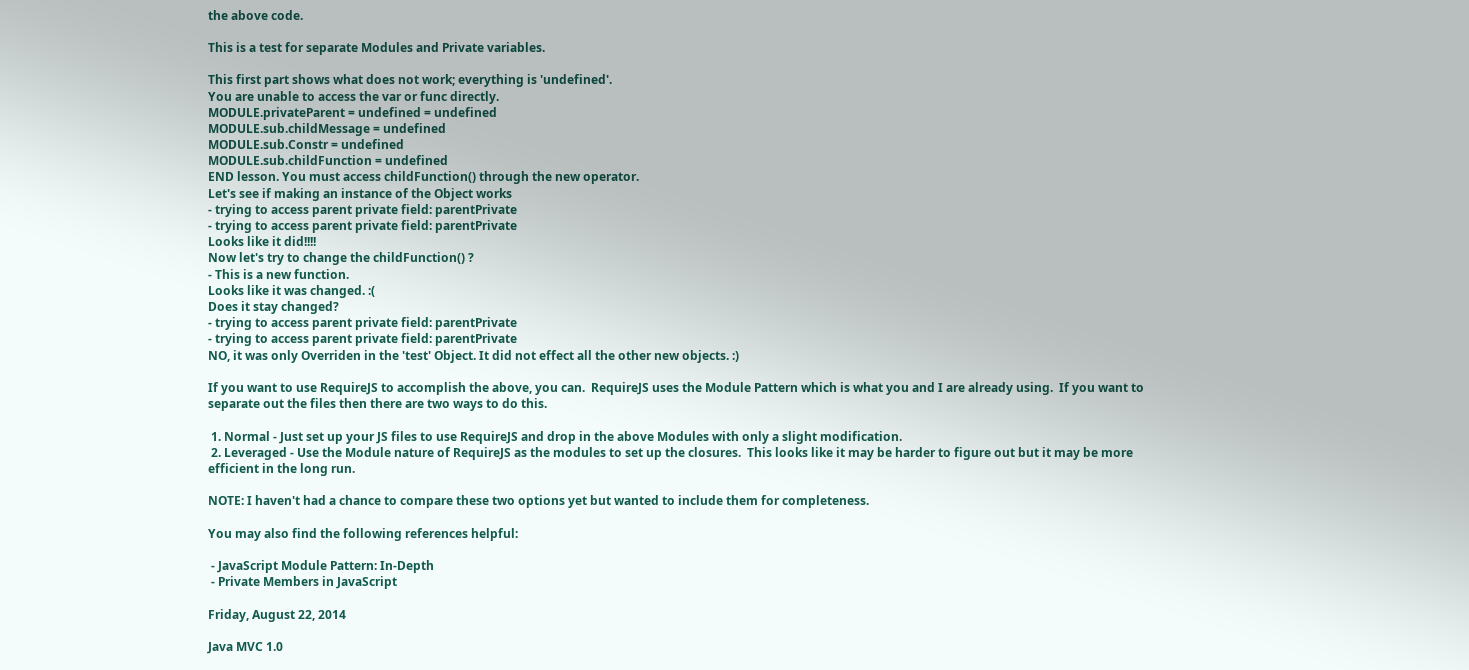the above code.

This is a test for separate Modules and Private variables.

This first part shows what does not work; everything is 'undefined'.
You are unable to access the var or func directly.
MODULE.privateParent = undefined = undefined
MODULE.sub.childMessage = undefined
MODULE.sub.Constr = undefined
MODULE.sub.childFunction = undefined
END lesson. You must access childFunction() through the new operator.
Let's see if making an instance of the Object works
- trying to access parent private field: parentPrivate
- trying to access parent private field: parentPrivate
Looks like it did!!!!
Now let's try to change the childFunction() ?
- This is a new function.
Looks like it was changed. :(
Does it stay changed?
- trying to access parent private field: parentPrivate
- trying to access parent private field: parentPrivate
NO, it was only Overriden in the 'test' Object. It did not effect all the other new objects. :)

If you want to use RequireJS to accomplish the above, you can.  RequireJS uses the Module Pattern which is what you and I are already using.  If you want to separate out the files then there are two ways to do this.

 1. Normal - Just set up your JS files to use RequireJS and drop in the above Modules with only a slight modification.
 2. Leveraged - Use the Module nature of RequireJS as the modules to set up the closures.  This looks like it may be harder to figure out but it may be more efficient in the long run.

NOTE: I haven't had a chance to compare these two options yet but wanted to include them for completeness.

You may also find the following references helpful:

 - JavaScript Module Pattern: In-Depth
 - Private Members in JavaScript

Friday, August 22, 2014

Java MVC 1.0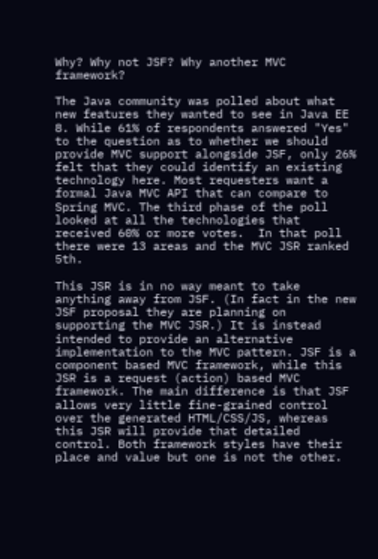Why? Why not JSF? Why another MVC framework?

The Java community was polled about what new features they wanted to see in Java EE 8. While 61% of respondents answered "Yes" to the question as to whether we should provide MVC support alongside JSF, only 26% felt that they could identify an existing technology here. Most requesters want a formal Java MVC API that can compare to Spring MVC. The third phase of the poll looked at all the technologies that received 60% or more votes.  In that poll there were 13 areas and the MVC JSR ranked 5th.

This JSR is in no way meant to take anything away from JSF. (In fact in the new JSF proposal they are planning on supporting the MVC JSR.) It is instead intended to provide an alternative implementation to the MVC pattern. JSF is a component based MVC framework, while this JSR is a request (action) based MVC framework. The main difference is that JSF allows very little fine-grained control over the generated HTML/CSS/JS, whereas this JSR will provide that detailed control. Both framework styles have their place and value but one is not the other.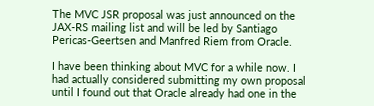The MVC JSR proposal was just announced on the JAX-RS mailing list and will be led by Santiago Pericas-Geertsen and Manfred Riem from Oracle.

I have been thinking about MVC for a while now. I had actually considered submitting my own proposal until I found out that Oracle already had one in the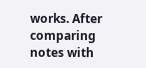works. After comparing notes with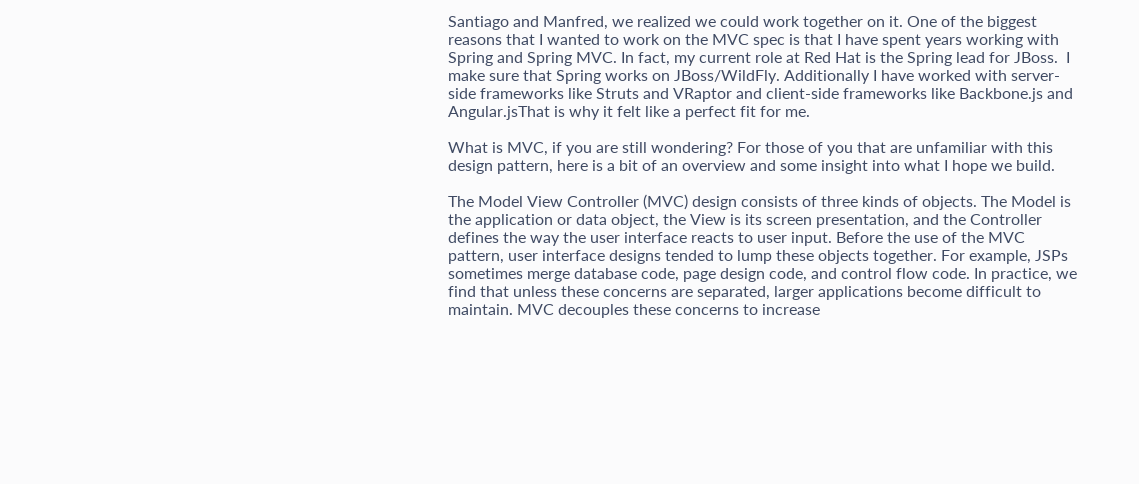Santiago and Manfred, we realized we could work together on it. One of the biggest reasons that I wanted to work on the MVC spec is that I have spent years working with Spring and Spring MVC. In fact, my current role at Red Hat is the Spring lead for JBoss.  I make sure that Spring works on JBoss/WildFly. Additionally I have worked with server-side frameworks like Struts and VRaptor and client-side frameworks like Backbone.js and Angular.jsThat is why it felt like a perfect fit for me.

What is MVC, if you are still wondering? For those of you that are unfamiliar with this design pattern, here is a bit of an overview and some insight into what I hope we build.

The Model View Controller (MVC) design consists of three kinds of objects. The Model is the application or data object, the View is its screen presentation, and the Controller defines the way the user interface reacts to user input. Before the use of the MVC pattern, user interface designs tended to lump these objects together. For example, JSPs sometimes merge database code, page design code, and control flow code. In practice, we find that unless these concerns are separated, larger applications become difficult to maintain. MVC decouples these concerns to increase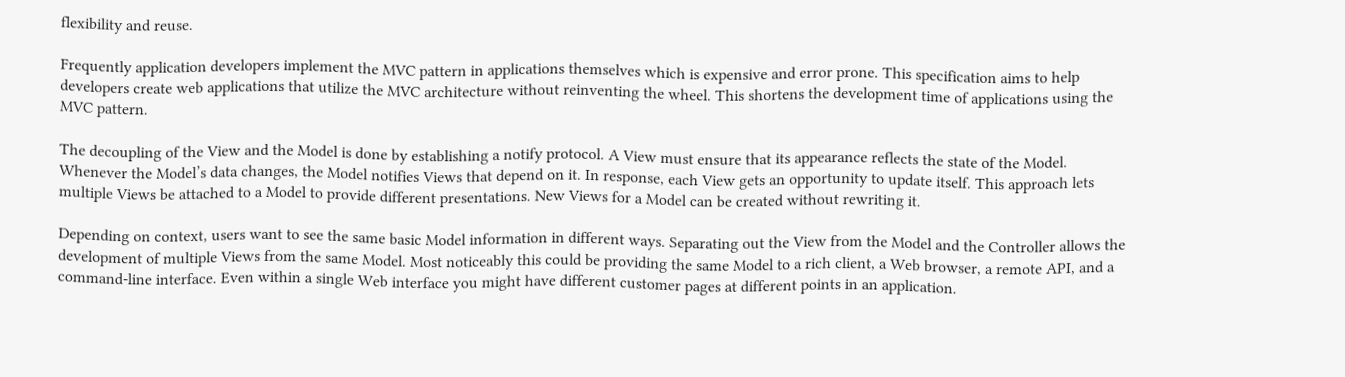flexibility and reuse.

Frequently application developers implement the MVC pattern in applications themselves which is expensive and error prone. This specification aims to help developers create web applications that utilize the MVC architecture without reinventing the wheel. This shortens the development time of applications using the MVC pattern.

The decoupling of the View and the Model is done by establishing a notify protocol. A View must ensure that its appearance reflects the state of the Model. Whenever the Model’s data changes, the Model notifies Views that depend on it. In response, each View gets an opportunity to update itself. This approach lets multiple Views be attached to a Model to provide different presentations. New Views for a Model can be created without rewriting it.

Depending on context, users want to see the same basic Model information in different ways. Separating out the View from the Model and the Controller allows the development of multiple Views from the same Model. Most noticeably this could be providing the same Model to a rich client, a Web browser, a remote API, and a command-line interface. Even within a single Web interface you might have different customer pages at different points in an application.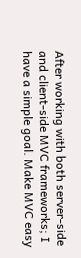After working with both server-side and client-side MVC frameworks; I have a simple goal. Make MVC easy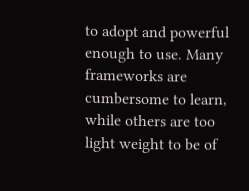to adopt and powerful enough to use. Many frameworks are cumbersome to learn, while others are too light weight to be of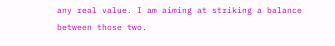any real value. I am aiming at striking a balance between those two.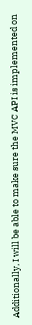Additionally, I will be able to make sure the MVC API is implemented on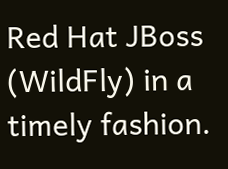Red Hat JBoss (WildFly) in a timely fashion.